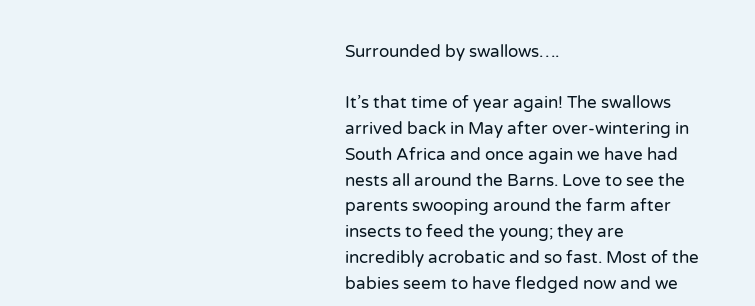Surrounded by swallows….

It’s that time of year again! The swallows arrived back in May after over-wintering in South Africa and once again we have had nests all around the Barns. Love to see the parents swooping around the farm after insects to feed the young; they are incredibly acrobatic and so fast. Most of the babies seem to have fledged now and we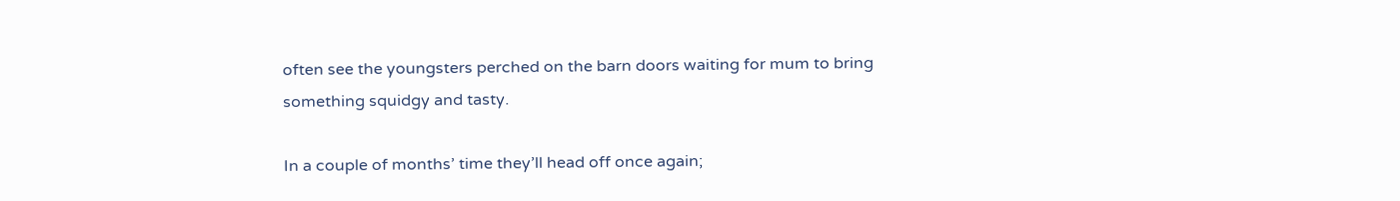often see the youngsters perched on the barn doors waiting for mum to bring something squidgy and tasty.

In a couple of months’ time they’ll head off once again;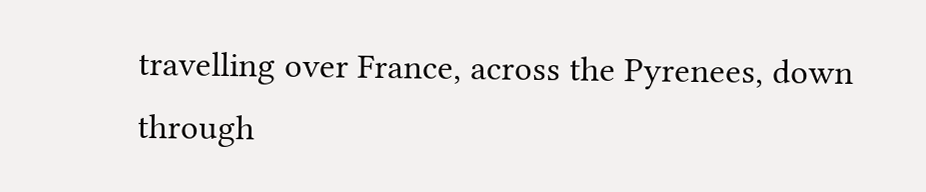travelling over France, across the Pyrenees, down through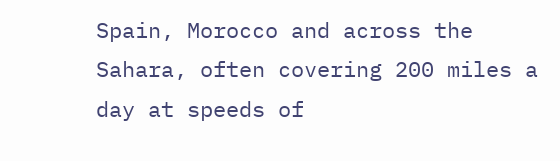Spain, Morocco and across the Sahara, often covering 200 miles a day at speeds of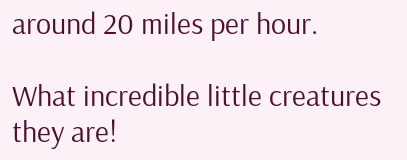around 20 miles per hour.

What incredible little creatures they are!